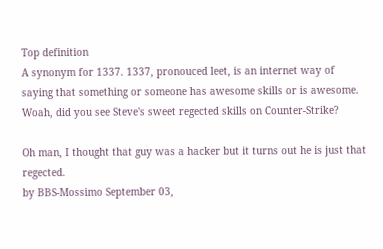Top definition
A synonym for 1337. 1337, pronouced leet, is an internet way of saying that something or someone has awesome skills or is awesome.
Woah, did you see Steve's sweet regected skills on Counter-Strike?

Oh man, I thought that guy was a hacker but it turns out he is just that regected.
by BBS-Mossimo September 03,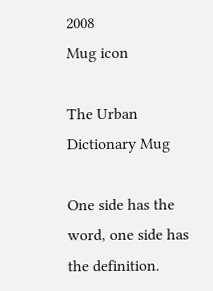2008
Mug icon

The Urban Dictionary Mug

One side has the word, one side has the definition.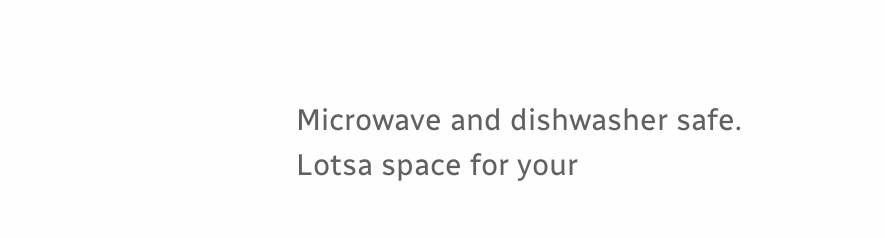Microwave and dishwasher safe. Lotsa space for your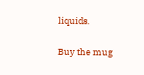liquids.

Buy the mug